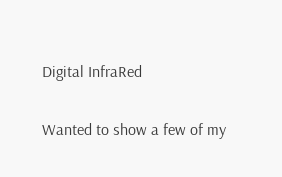Digital InfraRed

Wanted to show a few of my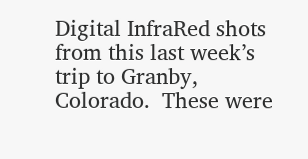Digital InfraRed shots from this last week’s trip to Granby, Colorado.  These were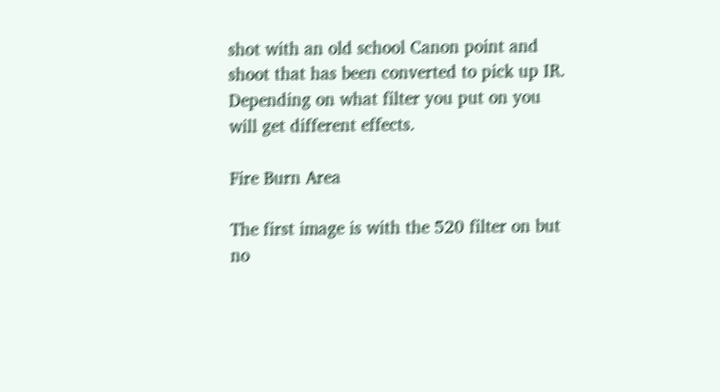shot with an old school Canon point and shoot that has been converted to pick up IR.  Depending on what filter you put on you will get different effects.

Fire Burn Area

The first image is with the 520 filter on but no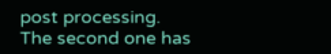post processing.  The second one has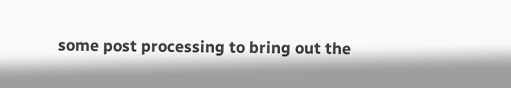some post processing to bring out the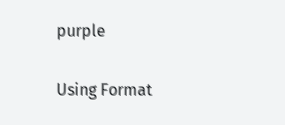purple

Using Format